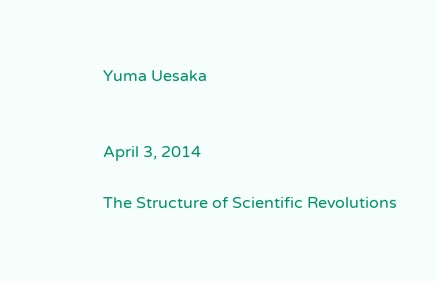Yuma Uesaka


April 3, 2014

The Structure of Scientific Revolutions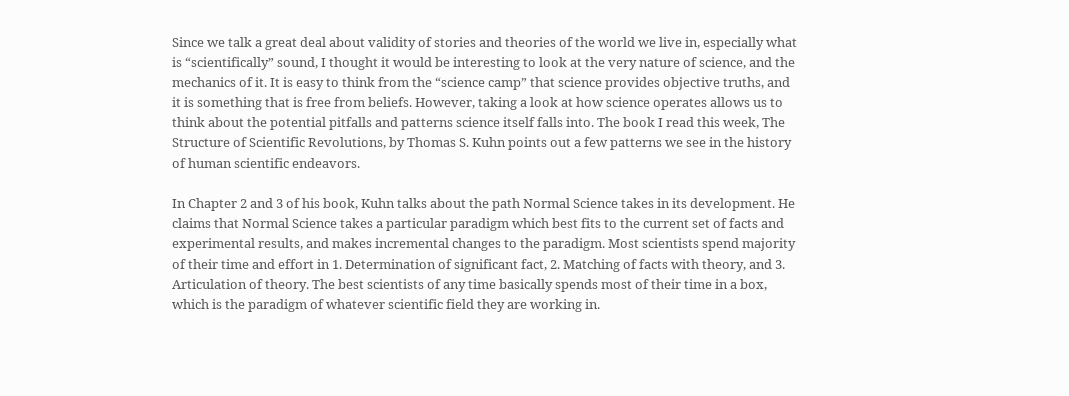Since we talk a great deal about validity of stories and theories of the world we live in, especially what is “scientifically” sound, I thought it would be interesting to look at the very nature of science, and the mechanics of it. It is easy to think from the “science camp” that science provides objective truths, and it is something that is free from beliefs. However, taking a look at how science operates allows us to think about the potential pitfalls and patterns science itself falls into. The book I read this week, The Structure of Scientific Revolutions, by Thomas S. Kuhn points out a few patterns we see in the history of human scientific endeavors.

In Chapter 2 and 3 of his book, Kuhn talks about the path Normal Science takes in its development. He claims that Normal Science takes a particular paradigm which best fits to the current set of facts and experimental results, and makes incremental changes to the paradigm. Most scientists spend majority of their time and effort in 1. Determination of significant fact, 2. Matching of facts with theory, and 3. Articulation of theory. The best scientists of any time basically spends most of their time in a box, which is the paradigm of whatever scientific field they are working in.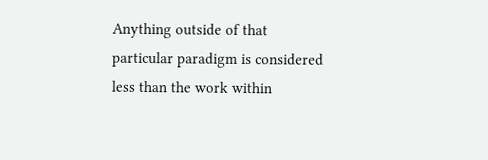Anything outside of that particular paradigm is considered less than the work within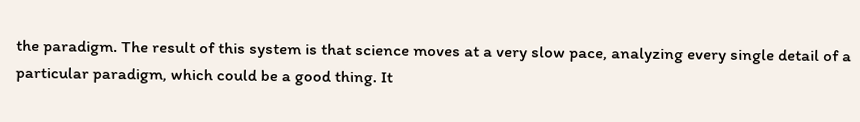the paradigm. The result of this system is that science moves at a very slow pace, analyzing every single detail of a particular paradigm, which could be a good thing. It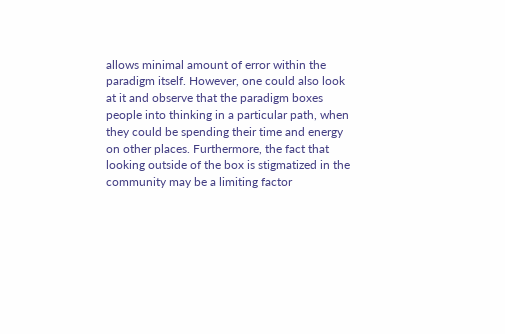allows minimal amount of error within the paradigm itself. However, one could also look at it and observe that the paradigm boxes people into thinking in a particular path, when they could be spending their time and energy on other places. Furthermore, the fact that looking outside of the box is stigmatized in the community may be a limiting factor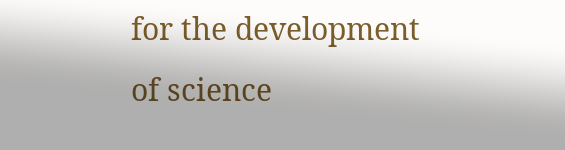for the development of science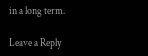in a long term.

Leave a Reply